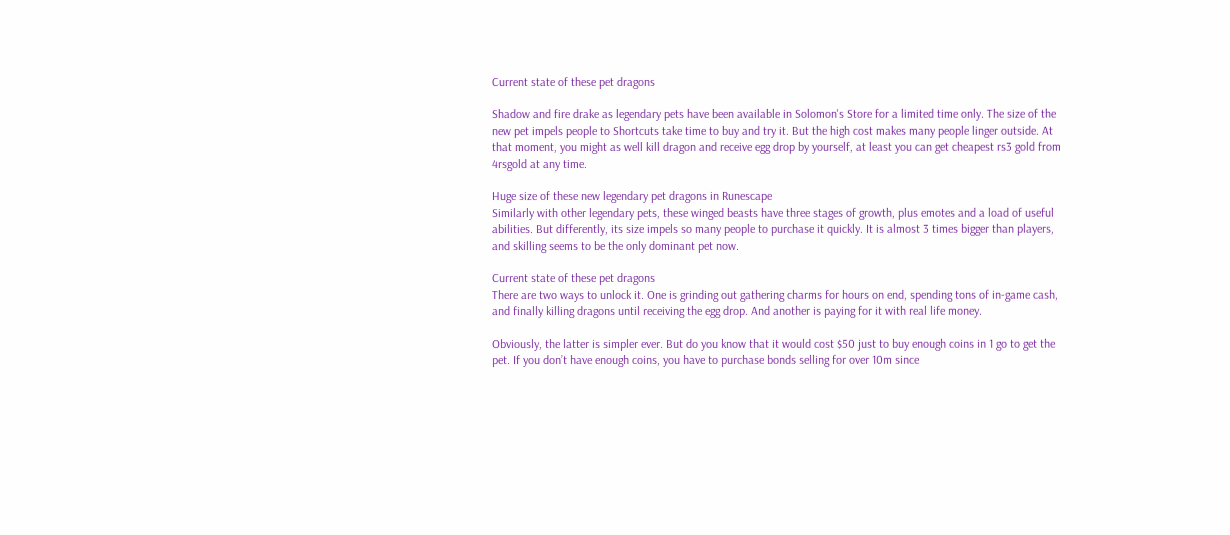Current state of these pet dragons

Shadow and fire drake as legendary pets have been available in Solomon's Store for a limited time only. The size of the new pet impels people to Shortcuts take time to buy and try it. But the high cost makes many people linger outside. At that moment, you might as well kill dragon and receive egg drop by yourself, at least you can get cheapest rs3 gold from 4rsgold at any time.

Huge size of these new legendary pet dragons in Runescape
Similarly with other legendary pets, these winged beasts have three stages of growth, plus emotes and a load of useful abilities. But differently, its size impels so many people to purchase it quickly. It is almost 3 times bigger than players, and skilling seems to be the only dominant pet now.

Current state of these pet dragons
There are two ways to unlock it. One is grinding out gathering charms for hours on end, spending tons of in-game cash, and finally killing dragons until receiving the egg drop. And another is paying for it with real life money.

Obviously, the latter is simpler ever. But do you know that it would cost $50 just to buy enough coins in 1 go to get the pet. If you don’t have enough coins, you have to purchase bonds selling for over 10m since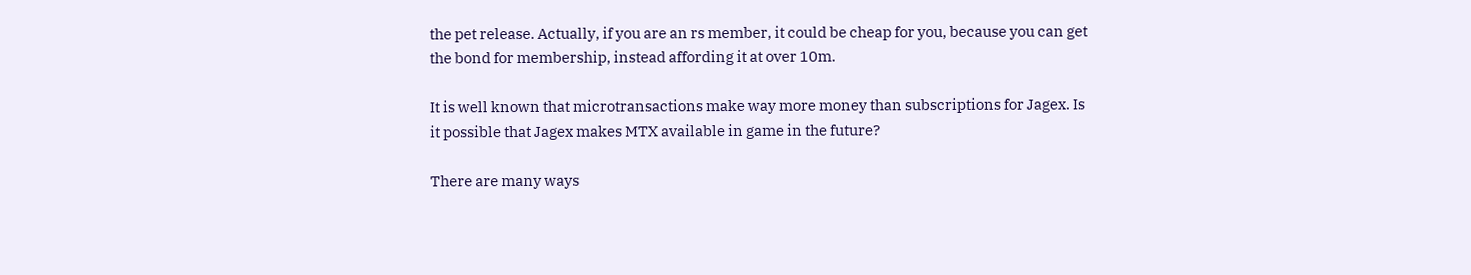the pet release. Actually, if you are an rs member, it could be cheap for you, because you can get the bond for membership, instead affording it at over 10m.

It is well known that microtransactions make way more money than subscriptions for Jagex. Is it possible that Jagex makes MTX available in game in the future?

There are many ways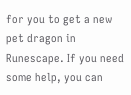for you to get a new pet dragon in Runescape. If you need some help, you can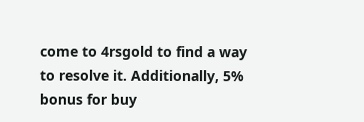come to 4rsgold to find a way to resolve it. Additionally, 5% bonus for buy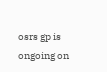osrs gp is ongoing on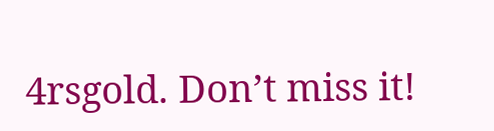4rsgold. Don’t miss it!